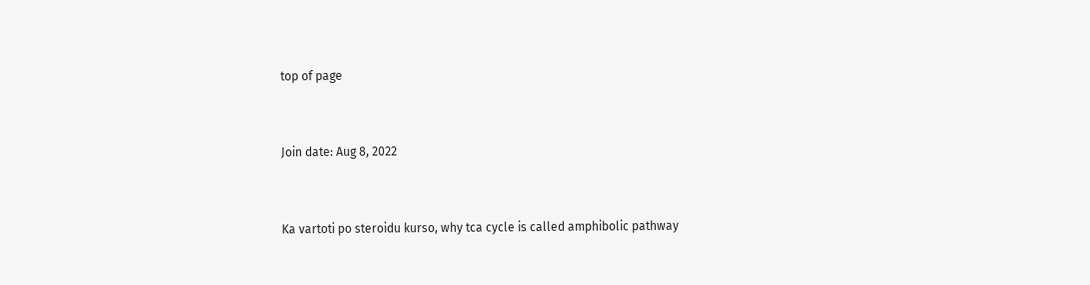top of page


Join date: Aug 8, 2022


Ka vartoti po steroidu kurso, why tca cycle is called amphibolic pathway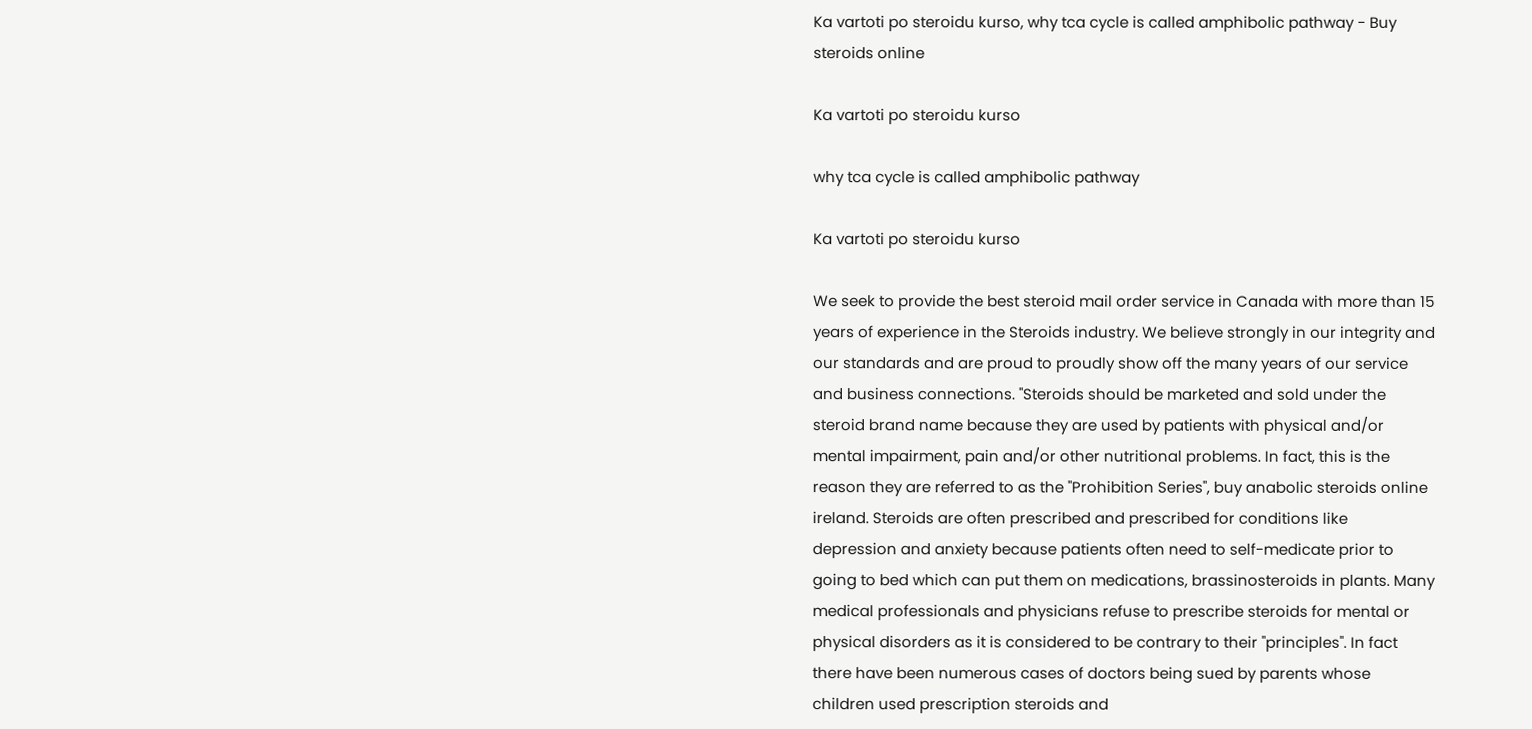Ka vartoti po steroidu kurso, why tca cycle is called amphibolic pathway - Buy steroids online

Ka vartoti po steroidu kurso

why tca cycle is called amphibolic pathway

Ka vartoti po steroidu kurso

We seek to provide the best steroid mail order service in Canada with more than 15 years of experience in the Steroids industry. We believe strongly in our integrity and our standards and are proud to proudly show off the many years of our service and business connections. "Steroids should be marketed and sold under the steroid brand name because they are used by patients with physical and/or mental impairment, pain and/or other nutritional problems. In fact, this is the reason they are referred to as the "Prohibition Series", buy anabolic steroids online ireland. Steroids are often prescribed and prescribed for conditions like depression and anxiety because patients often need to self-medicate prior to going to bed which can put them on medications, brassinosteroids in plants. Many medical professionals and physicians refuse to prescribe steroids for mental or physical disorders as it is considered to be contrary to their "principles". In fact there have been numerous cases of doctors being sued by parents whose children used prescription steroids and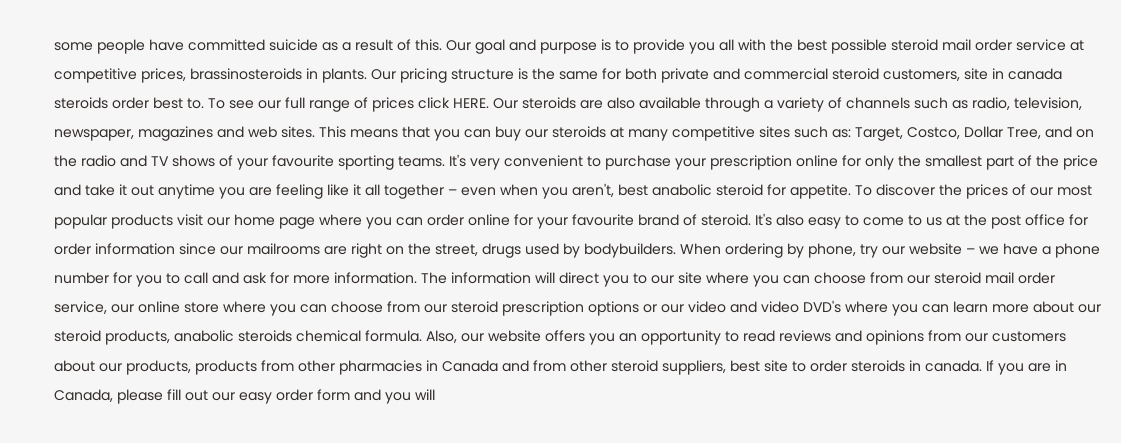some people have committed suicide as a result of this. Our goal and purpose is to provide you all with the best possible steroid mail order service at competitive prices, brassinosteroids in plants. Our pricing structure is the same for both private and commercial steroid customers, site in canada steroids order best to. To see our full range of prices click HERE. Our steroids are also available through a variety of channels such as radio, television, newspaper, magazines and web sites. This means that you can buy our steroids at many competitive sites such as: Target, Costco, Dollar Tree, and on the radio and TV shows of your favourite sporting teams. It's very convenient to purchase your prescription online for only the smallest part of the price and take it out anytime you are feeling like it all together – even when you aren't, best anabolic steroid for appetite. To discover the prices of our most popular products visit our home page where you can order online for your favourite brand of steroid. It's also easy to come to us at the post office for order information since our mailrooms are right on the street, drugs used by bodybuilders. When ordering by phone, try our website – we have a phone number for you to call and ask for more information. The information will direct you to our site where you can choose from our steroid mail order service, our online store where you can choose from our steroid prescription options or our video and video DVD's where you can learn more about our steroid products, anabolic steroids chemical formula. Also, our website offers you an opportunity to read reviews and opinions from our customers about our products, products from other pharmacies in Canada and from other steroid suppliers, best site to order steroids in canada. If you are in Canada, please fill out our easy order form and you will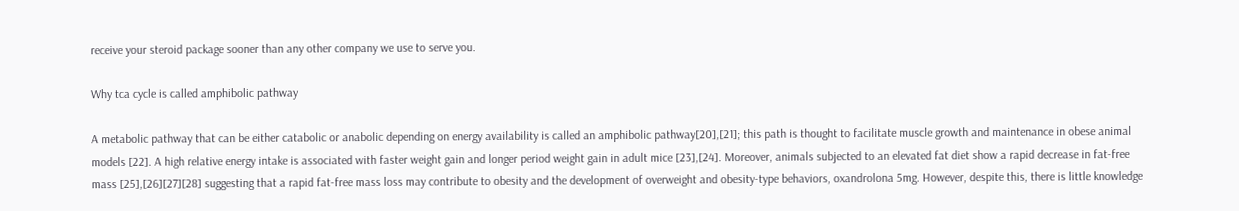receive your steroid package sooner than any other company we use to serve you.

Why tca cycle is called amphibolic pathway

A metabolic pathway that can be either catabolic or anabolic depending on energy availability is called an amphibolic pathway[20],[21]; this path is thought to facilitate muscle growth and maintenance in obese animal models [22]. A high relative energy intake is associated with faster weight gain and longer period weight gain in adult mice [23],[24]. Moreover, animals subjected to an elevated fat diet show a rapid decrease in fat-free mass [25],[26][27][28] suggesting that a rapid fat-free mass loss may contribute to obesity and the development of overweight and obesity-type behaviors, oxandrolona 5mg. However, despite this, there is little knowledge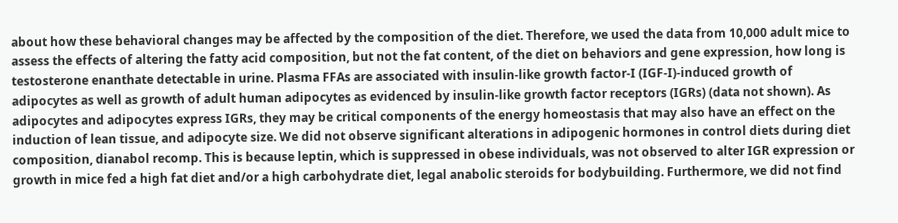about how these behavioral changes may be affected by the composition of the diet. Therefore, we used the data from 10,000 adult mice to assess the effects of altering the fatty acid composition, but not the fat content, of the diet on behaviors and gene expression, how long is testosterone enanthate detectable in urine. Plasma FFAs are associated with insulin-like growth factor-I (IGF-I)-induced growth of adipocytes as well as growth of adult human adipocytes as evidenced by insulin-like growth factor receptors (IGRs) (data not shown). As adipocytes and adipocytes express IGRs, they may be critical components of the energy homeostasis that may also have an effect on the induction of lean tissue, and adipocyte size. We did not observe significant alterations in adipogenic hormones in control diets during diet composition, dianabol recomp. This is because leptin, which is suppressed in obese individuals, was not observed to alter IGR expression or growth in mice fed a high fat diet and/or a high carbohydrate diet, legal anabolic steroids for bodybuilding. Furthermore, we did not find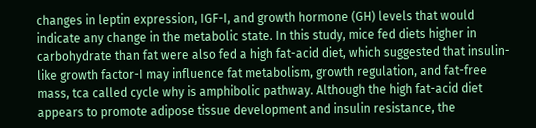changes in leptin expression, IGF-I, and growth hormone (GH) levels that would indicate any change in the metabolic state. In this study, mice fed diets higher in carbohydrate than fat were also fed a high fat-acid diet, which suggested that insulin-like growth factor-I may influence fat metabolism, growth regulation, and fat-free mass, tca called cycle why is amphibolic pathway. Although the high fat-acid diet appears to promote adipose tissue development and insulin resistance, the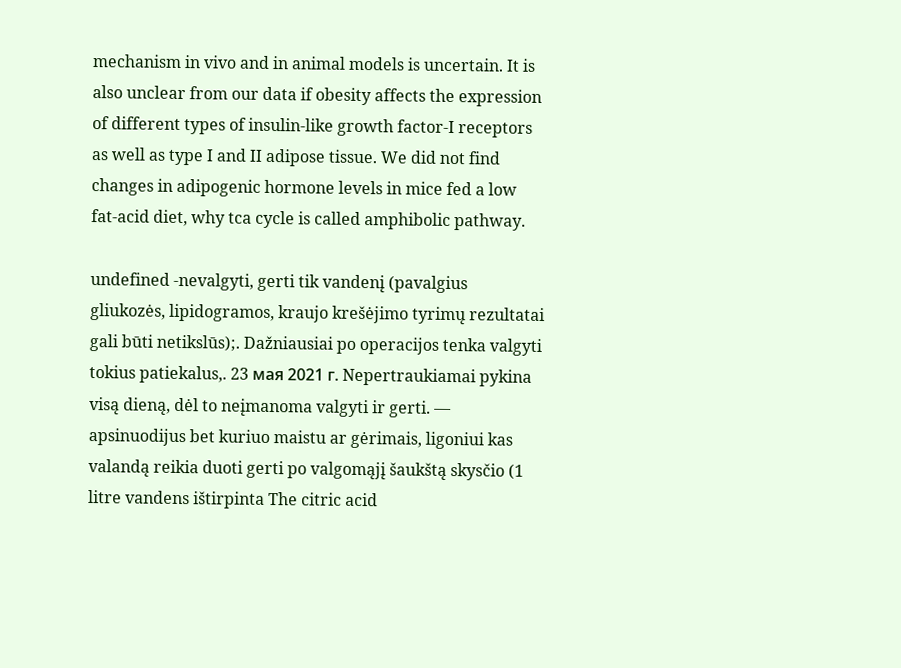mechanism in vivo and in animal models is uncertain. It is also unclear from our data if obesity affects the expression of different types of insulin-like growth factor-I receptors as well as type I and II adipose tissue. We did not find changes in adipogenic hormone levels in mice fed a low fat-acid diet, why tca cycle is called amphibolic pathway.

undefined -nevalgyti, gerti tik vandenį (pavalgius gliukozės, lipidogramos, kraujo krešėjimo tyrimų rezultatai gali būti netikslūs);. Dažniausiai po operacijos tenka valgyti tokius patiekalus,. 23 мая 2021 г. Nepertraukiamai pykina visą dieną, dėl to neįmanoma valgyti ir gerti. — apsinuodijus bet kuriuo maistu ar gėrimais, ligoniui kas valandą reikia duoti gerti po valgomąjį šaukštą skysčio (1 litre vandens ištirpinta The citric acid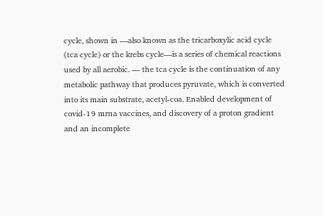cycle, shown in —also known as the tricarboxylic acid cycle (tca cycle) or the krebs cycle—is a series of chemical reactions used by all aerobic. — the tca cycle is the continuation of any metabolic pathway that produces pyruvate, which is converted into its main substrate, acetyl-coa. Enabled development of covid-19 mrna vaccines, and discovery of a proton gradient and an incomplete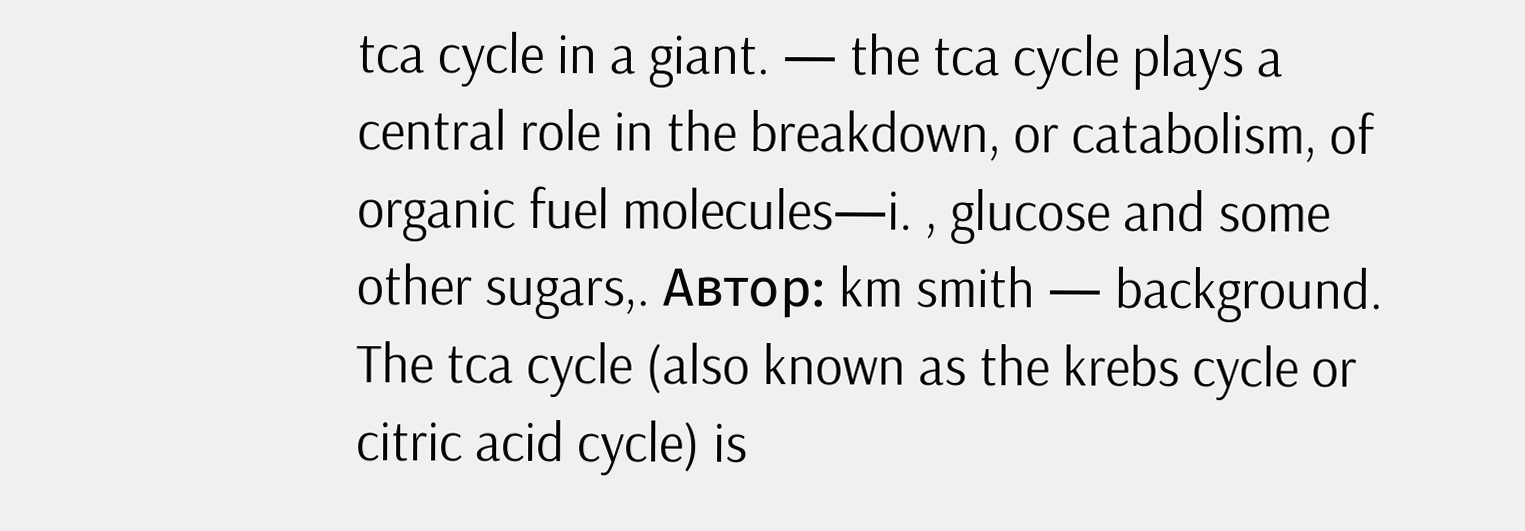tca cycle in a giant. — the tca cycle plays a central role in the breakdown, or catabolism, of organic fuel molecules—i. , glucose and some other sugars,. Автор: km smith — background. The tca cycle (also known as the krebs cycle or citric acid cycle) is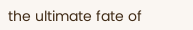the ultimate fate of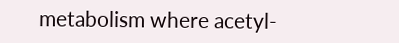metabolism where acetyl-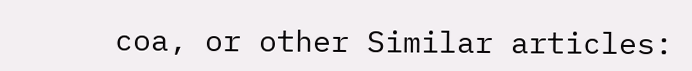coa, or other Similar articles: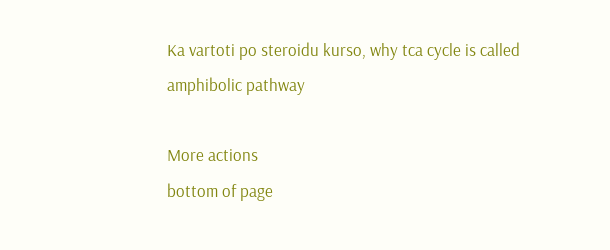Ka vartoti po steroidu kurso, why tca cycle is called amphibolic pathway

More actions
bottom of page